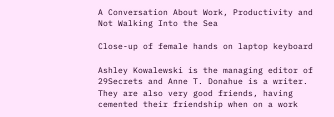A Conversation About Work, Productivity and Not Walking Into the Sea

Close-up of female hands on laptop keyboard

Ashley Kowalewski is the managing editor of 29Secrets and Anne T. Donahue is a writer. They are also very good friends, having cemented their friendship when on a work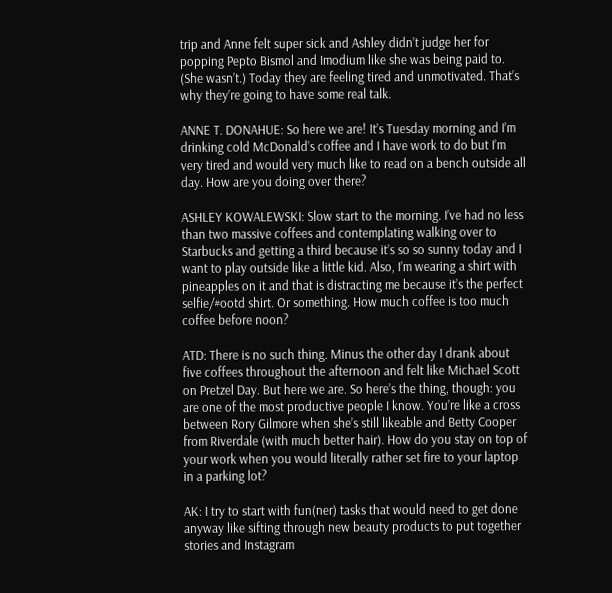trip and Anne felt super sick and Ashley didn’t judge her for popping Pepto Bismol and Imodium like she was being paid to. (She wasn’t.) Today they are feeling tired and unmotivated. That’s why they’re going to have some real talk.

ANNE T. DONAHUE: So here we are! It’s Tuesday morning and I’m drinking cold McDonald’s coffee and I have work to do but I’m very tired and would very much like to read on a bench outside all day. How are you doing over there?

ASHLEY KOWALEWSKI: Slow start to the morning. I’ve had no less than two massive coffees and contemplating walking over to Starbucks and getting a third because it’s so so sunny today and I want to play outside like a little kid. Also, I’m wearing a shirt with pineapples on it and that is distracting me because it’s the perfect selfie/#ootd shirt. Or something. How much coffee is too much coffee before noon?

ATD: There is no such thing. Minus the other day I drank about five coffees throughout the afternoon and felt like Michael Scott on Pretzel Day. But here we are. So here’s the thing, though: you are one of the most productive people I know. You’re like a cross between Rory Gilmore when she’s still likeable and Betty Cooper from Riverdale (with much better hair). How do you stay on top of your work when you would literally rather set fire to your laptop in a parking lot?

AK: I try to start with fun(ner) tasks that would need to get done anyway like sifting through new beauty products to put together stories and Instagram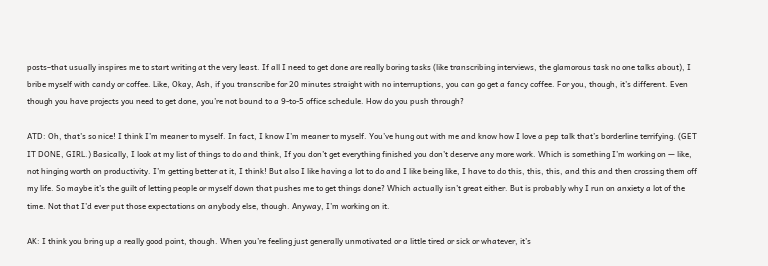posts–that usually inspires me to start writing at the very least. If all I need to get done are really boring tasks (like transcribing interviews, the glamorous task no one talks about), I bribe myself with candy or coffee. Like, Okay, Ash, if you transcribe for 20 minutes straight with no interruptions, you can go get a fancy coffee. For you, though, it’s different. Even though you have projects you need to get done, you’re not bound to a 9-to-5 office schedule. How do you push through?

ATD: Oh, that’s so nice! I think I’m meaner to myself. In fact, I know I’m meaner to myself. You’ve hung out with me and know how I love a pep talk that’s borderline terrifying. (GET IT DONE, GIRL.) Basically, I look at my list of things to do and think, If you don’t get everything finished you don’t deserve any more work. Which is something I’m working on — like, not hinging worth on productivity. I’m getting better at it, I think! But also I like having a lot to do and I like being like, I have to do this, this, this, and this and then crossing them off my life. So maybe it’s the guilt of letting people or myself down that pushes me to get things done? Which actually isn’t great either. But is probably why I run on anxiety a lot of the time. Not that I’d ever put those expectations on anybody else, though. Anyway, I’m working on it.

AK: I think you bring up a really good point, though. When you’re feeling just generally unmotivated or a little tired or sick or whatever, it’s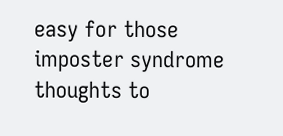easy for those imposter syndrome thoughts to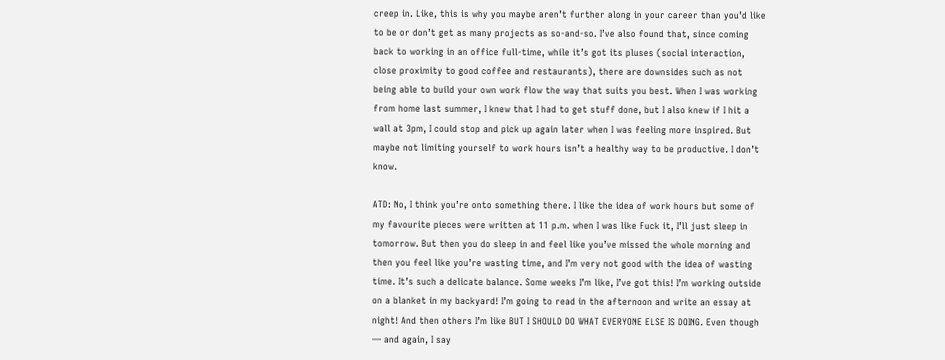creep in. Like, this is why you maybe aren’t further along in your career than you’d like to be or don’t get as many projects as so-and-so. I’ve also found that, since coming back to working in an office full-time, while it’s got its pluses (social interaction, close proximity to good coffee and restaurants), there are downsides such as not being able to build your own work flow the way that suits you best. When I was working from home last summer, I knew that I had to get stuff done, but I also knew if I hit a wall at 3pm, I could stop and pick up again later when I was feeling more inspired. But maybe not limiting yourself to work hours isn’t a healthy way to be productive. I don’t know.

ATD: No, I think you’re onto something there. I like the idea of work hours but some of my favourite pieces were written at 11 p.m. when I was like Fuck it, I’ll just sleep in tomorrow. But then you do sleep in and feel like you’ve missed the whole morning and then you feel like you’re wasting time, and I’m very not good with the idea of wasting time. It’s such a delicate balance. Some weeks I’m like, I’ve got this! I’m working outside on a blanket in my backyard! I’m going to read in the afternoon and write an essay at night! And then others I’m like BUT I SHOULD DO WHAT EVERYONE ELSE IS DOING. Even though — and again, I say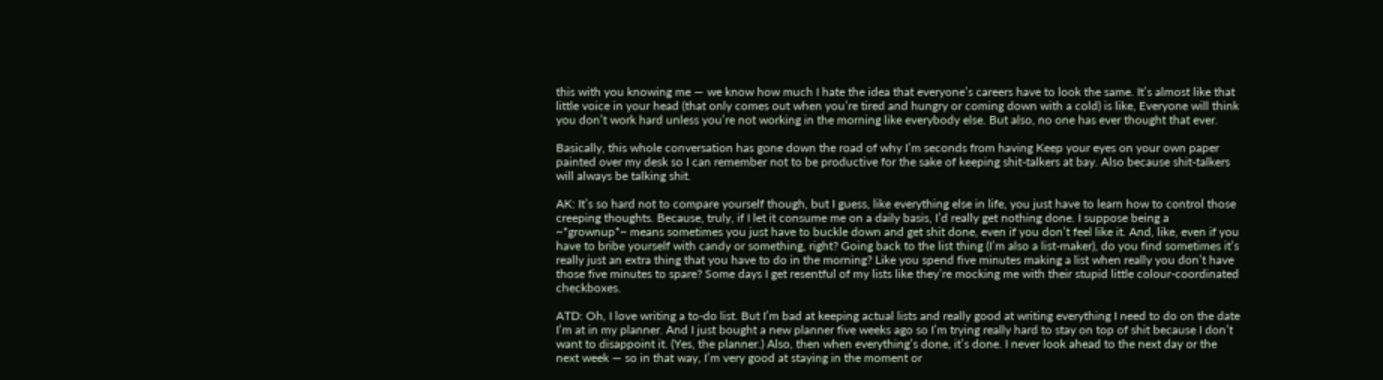this with you knowing me — we know how much I hate the idea that everyone’s careers have to look the same. It’s almost like that little voice in your head (that only comes out when you’re tired and hungry or coming down with a cold) is like, Everyone will think you don’t work hard unless you’re not working in the morning like everybody else. But also, no one has ever thought that ever.

Basically, this whole conversation has gone down the road of why I’m seconds from having Keep your eyes on your own paper painted over my desk so I can remember not to be productive for the sake of keeping shit-talkers at bay. Also because shit-talkers will always be talking shit.

AK: It’s so hard not to compare yourself though, but I guess, like everything else in life, you just have to learn how to control those creeping thoughts. Because, truly, if I let it consume me on a daily basis, I’d really get nothing done. I suppose being a ~*grownup*~ means sometimes you just have to buckle down and get shit done, even if you don’t feel like it. And, like, even if you have to bribe yourself with candy or something, right? Going back to the list thing (I’m also a list-maker), do you find sometimes it’s really just an extra thing that you have to do in the morning? Like you spend five minutes making a list when really you don’t have those five minutes to spare? Some days I get resentful of my lists like they’re mocking me with their stupid little colour-coordinated checkboxes.

ATD: Oh, I love writing a to-do list. But I’m bad at keeping actual lists and really good at writing everything I need to do on the date I’m at in my planner. And I just bought a new planner five weeks ago so I’m trying really hard to stay on top of shit because I don’t want to disappoint it. (Yes, the planner.) Also, then when everything’s done, it’s done. I never look ahead to the next day or the next week — so in that way, I’m very good at staying in the moment or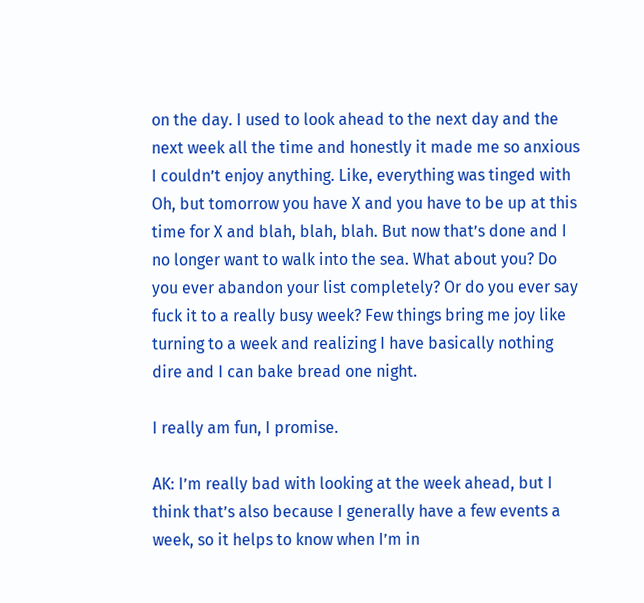on the day. I used to look ahead to the next day and the next week all the time and honestly it made me so anxious I couldn’t enjoy anything. Like, everything was tinged with Oh, but tomorrow you have X and you have to be up at this time for X and blah, blah, blah. But now that’s done and I no longer want to walk into the sea. What about you? Do you ever abandon your list completely? Or do you ever say fuck it to a really busy week? Few things bring me joy like turning to a week and realizing I have basically nothing dire and I can bake bread one night.

I really am fun, I promise.

AK: I’m really bad with looking at the week ahead, but I think that’s also because I generally have a few events a week, so it helps to know when I’m in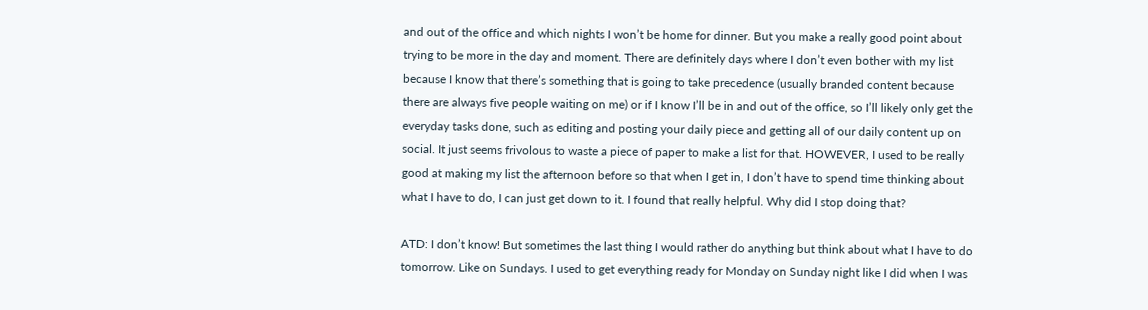and out of the office and which nights I won’t be home for dinner. But you make a really good point about trying to be more in the day and moment. There are definitely days where I don’t even bother with my list because I know that there’s something that is going to take precedence (usually branded content because there are always five people waiting on me) or if I know I’ll be in and out of the office, so I’ll likely only get the everyday tasks done, such as editing and posting your daily piece and getting all of our daily content up on social. It just seems frivolous to waste a piece of paper to make a list for that. HOWEVER, I used to be really good at making my list the afternoon before so that when I get in, I don’t have to spend time thinking about what I have to do, I can just get down to it. I found that really helpful. Why did I stop doing that?

ATD: I don’t know! But sometimes the last thing I would rather do anything but think about what I have to do tomorrow. Like on Sundays. I used to get everything ready for Monday on Sunday night like I did when I was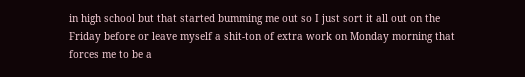in high school but that started bumming me out so I just sort it all out on the Friday before or leave myself a shit-ton of extra work on Monday morning that forces me to be a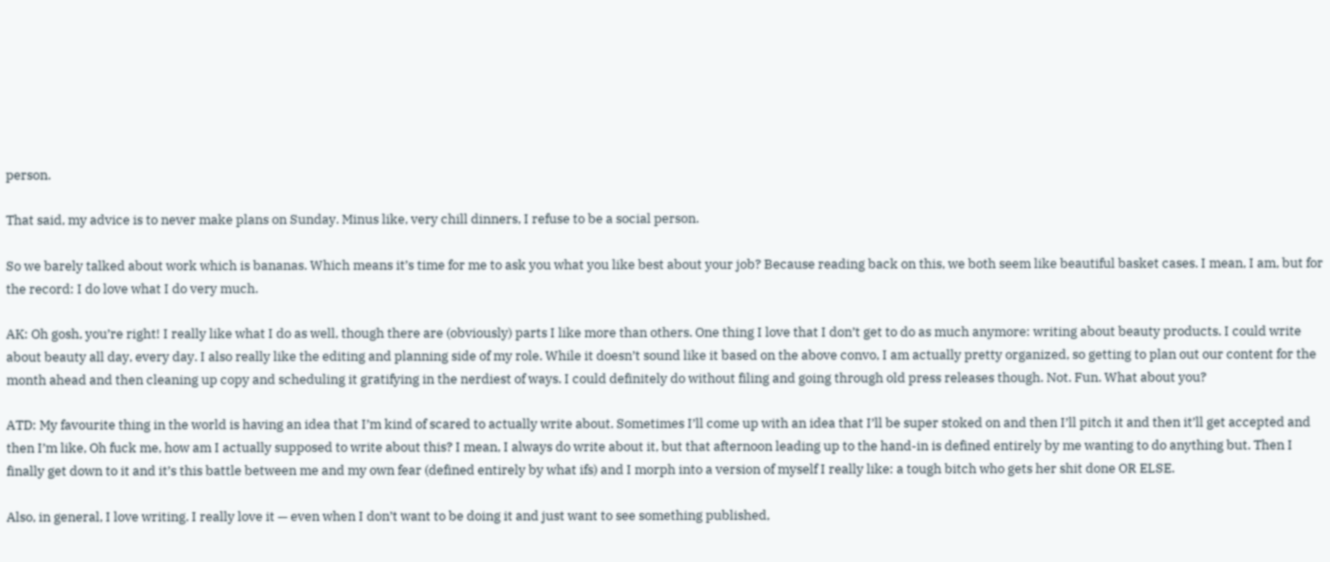person.

That said, my advice is to never make plans on Sunday. Minus like, very chill dinners, I refuse to be a social person.

So we barely talked about work which is bananas. Which means it’s time for me to ask you what you like best about your job? Because reading back on this, we both seem like beautiful basket cases. I mean, I am, but for the record: I do love what I do very much.

AK: Oh gosh, you’re right! I really like what I do as well, though there are (obviously) parts I like more than others. One thing I love that I don’t get to do as much anymore: writing about beauty products. I could write about beauty all day, every day. I also really like the editing and planning side of my role. While it doesn’t sound like it based on the above convo, I am actually pretty organized, so getting to plan out our content for the month ahead and then cleaning up copy and scheduling it gratifying in the nerdiest of ways. I could definitely do without filing and going through old press releases though. Not. Fun. What about you?

ATD: My favourite thing in the world is having an idea that I’m kind of scared to actually write about. Sometimes I’ll come up with an idea that I’ll be super stoked on and then I’ll pitch it and then it’ll get accepted and then I’m like, Oh fuck me, how am I actually supposed to write about this? I mean, I always do write about it, but that afternoon leading up to the hand-in is defined entirely by me wanting to do anything but. Then I finally get down to it and it’s this battle between me and my own fear (defined entirely by what ifs) and I morph into a version of myself I really like: a tough bitch who gets her shit done OR ELSE.

Also, in general, I love writing. I really love it — even when I don’t want to be doing it and just want to see something published,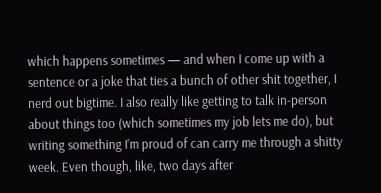which happens sometimes — and when I come up with a sentence or a joke that ties a bunch of other shit together, I nerd out bigtime. I also really like getting to talk in-person about things too (which sometimes my job lets me do), but writing something I’m proud of can carry me through a shitty week. Even though, like, two days after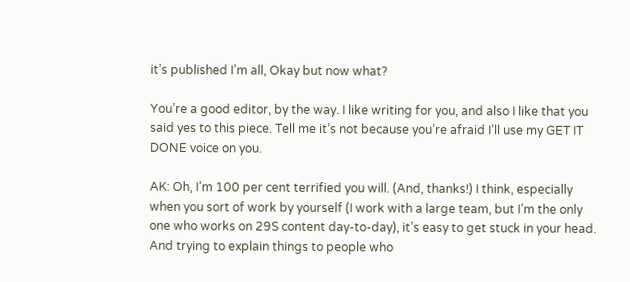it’s published I’m all, Okay but now what?

You’re a good editor, by the way. I like writing for you, and also I like that you said yes to this piece. Tell me it’s not because you’re afraid I’ll use my GET IT DONE voice on you.

AK: Oh, I’m 100 per cent terrified you will. (And, thanks!) I think, especially when you sort of work by yourself (I work with a large team, but I’m the only one who works on 29S content day-to-day), it’s easy to get stuck in your head. And trying to explain things to people who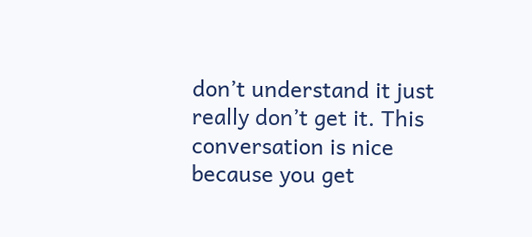don’t understand it just really don’t get it. This conversation is nice because you get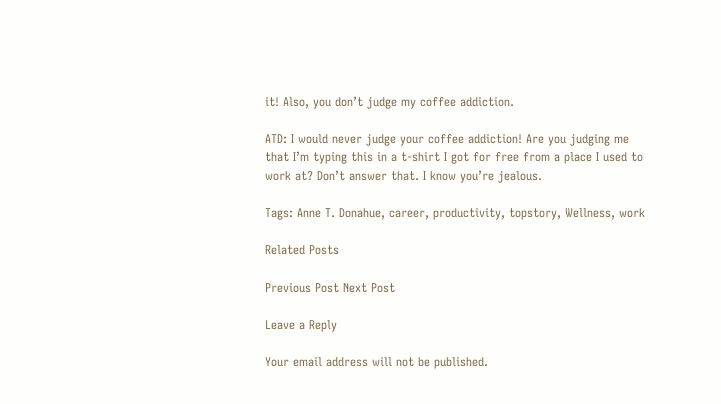it! Also, you don’t judge my coffee addiction.

ATD: I would never judge your coffee addiction! Are you judging me that I’m typing this in a t-shirt I got for free from a place I used to work at? Don’t answer that. I know you’re jealous.

Tags: Anne T. Donahue, career, productivity, topstory, Wellness, work

Related Posts

Previous Post Next Post

Leave a Reply

Your email address will not be published.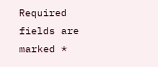Required fields are marked *